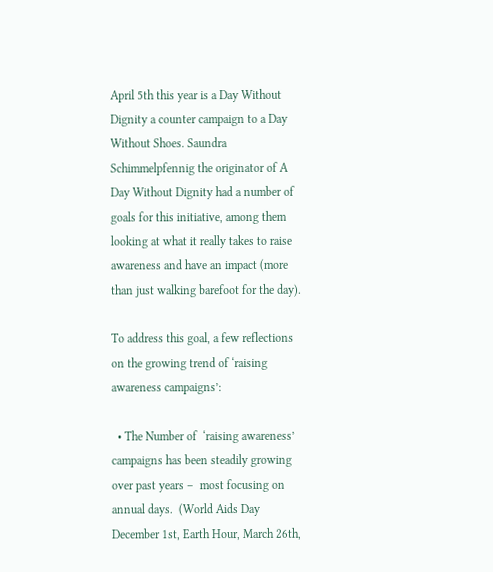April 5th this year is a Day Without Dignity a counter campaign to a Day Without Shoes. Saundra Schimmelpfennig the originator of A Day Without Dignity had a number of goals for this initiative, among them looking at what it really takes to raise awareness and have an impact (more than just walking barefoot for the day).

To address this goal, a few reflections on the growing trend of ‘raising awareness campaigns’:

  • The Number of  ‘raising awareness’ campaigns has been steadily growing over past years –  most focusing on annual days.  (World Aids Day December 1st, Earth Hour, March 26th,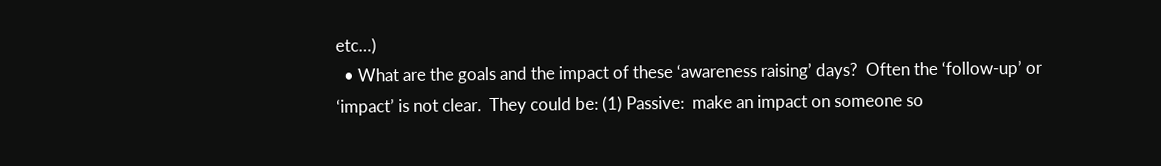etc…)
  • What are the goals and the impact of these ‘awareness raising’ days?  Often the ‘follow-up’ or ‘impact’ is not clear.  They could be: (1) Passive:  make an impact on someone so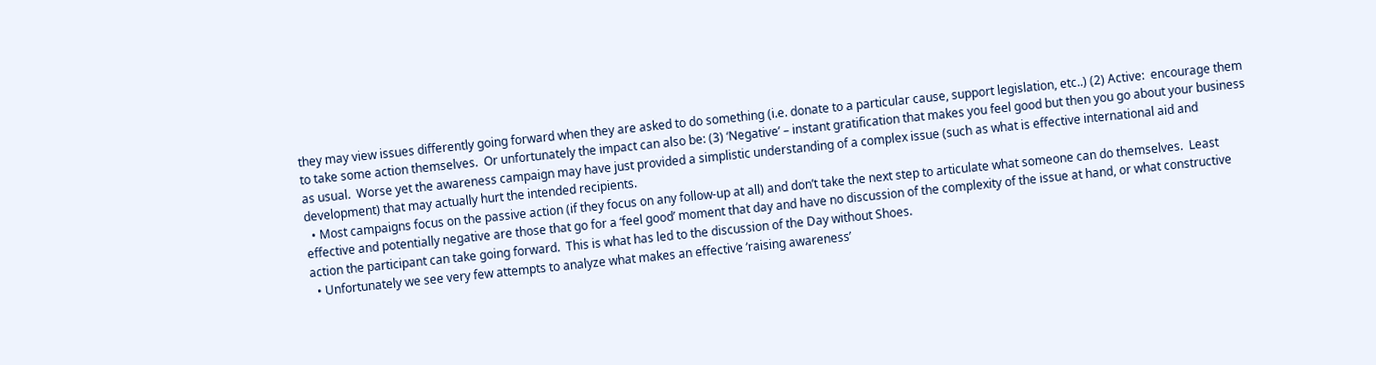they may view issues differently going forward when they are asked to do something (i.e. donate to a particular cause, support legislation, etc..) (2) Active:  encourage them to take some action themselves.  Or unfortunately the impact can also be: (3) ‘Negative’ – instant gratification that makes you feel good but then you go about your business as usual.  Worse yet the awareness campaign may have just provided a simplistic understanding of a complex issue (such as what is effective international aid and development) that may actually hurt the intended recipients.
  • Most campaigns focus on the passive action (if they focus on any follow-up at all) and don’t take the next step to articulate what someone can do themselves.  Least effective and potentially negative are those that go for a ‘feel good’ moment that day and have no discussion of the complexity of the issue at hand, or what constructive action the participant can take going forward.  This is what has led to the discussion of the Day without Shoes.
  • Unfortunately we see very few attempts to analyze what makes an effective ‘raising awareness’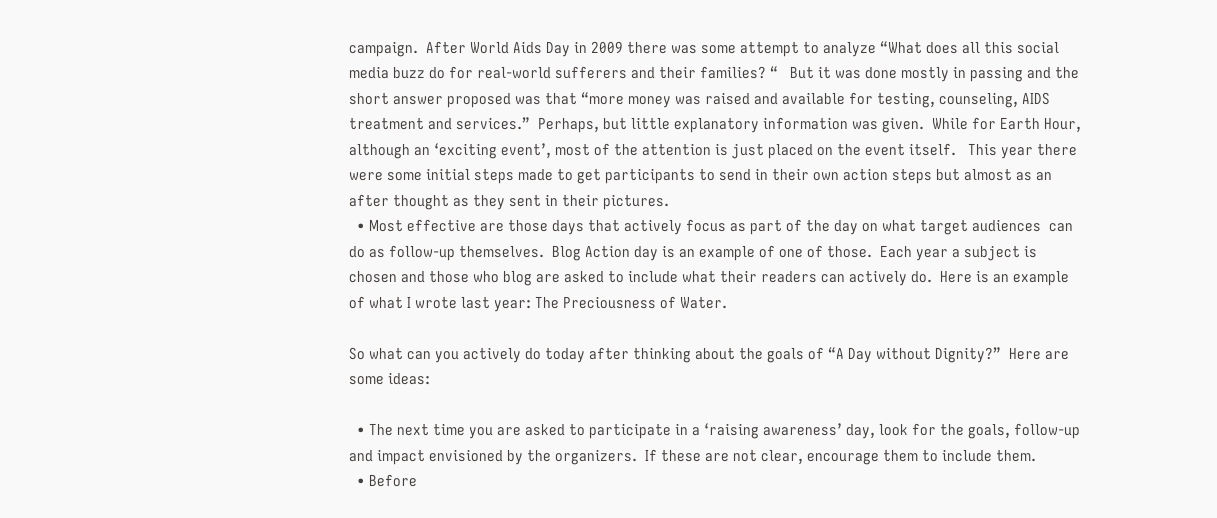campaign.  After World Aids Day in 2009 there was some attempt to analyze “What does all this social media buzz do for real-world sufferers and their families? “   But it was done mostly in passing and the short answer proposed was that “more money was raised and available for testing, counseling, AIDS treatment and services.”  Perhaps, but little explanatory information was given.  While for Earth Hour, although an ‘exciting event’, most of the attention is just placed on the event itself.   This year there were some initial steps made to get participants to send in their own action steps but almost as an after thought as they sent in their pictures.
  • Most effective are those days that actively focus as part of the day on what target audiences  can do as follow-up themselves.  Blog Action day is an example of one of those.  Each year a subject is chosen and those who blog are asked to include what their readers can actively do.  Here is an example of what I wrote last year: The Preciousness of Water.

So what can you actively do today after thinking about the goals of “A Day without Dignity?”  Here are some ideas:

  • The next time you are asked to participate in a ‘raising awareness’ day, look for the goals, follow-up and impact envisioned by the organizers.  If these are not clear, encourage them to include them.
  • Before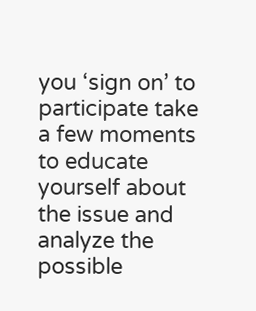you ‘sign on’ to participate take a few moments to educate yourself about the issue and analyze the possible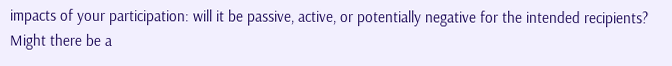impacts of your participation: will it be passive, active, or potentially negative for the intended recipients?   Might there be a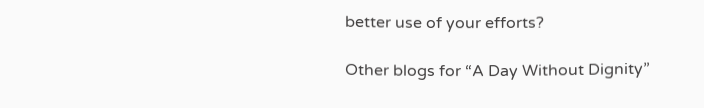better use of your efforts?

Other blogs for “A Day Without Dignity”